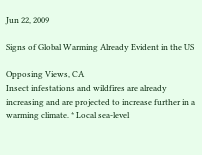Jun 22, 2009

Signs of Global Warming Already Evident in the US

Opposing Views, CA
Insect infestations and wildfires are already increasing and are projected to increase further in a warming climate. * Local sea-level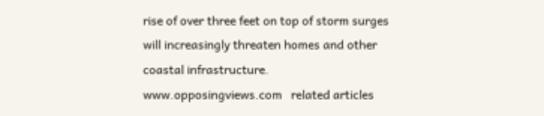rise of over three feet on top of storm surges will increasingly threaten homes and other coastal infrastructure.
www.opposingviews.com   related articles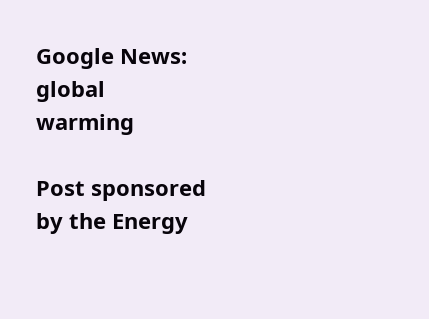Google News: global warming

Post sponsored by the Energy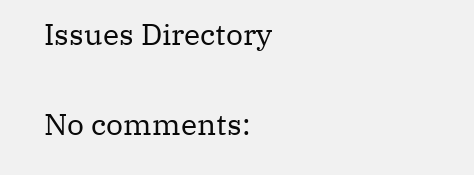Issues Directory

No comments: